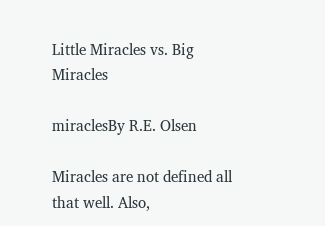Little Miracles vs. Big Miracles

miraclesBy R.E. Olsen

Miracles are not defined all that well. Also,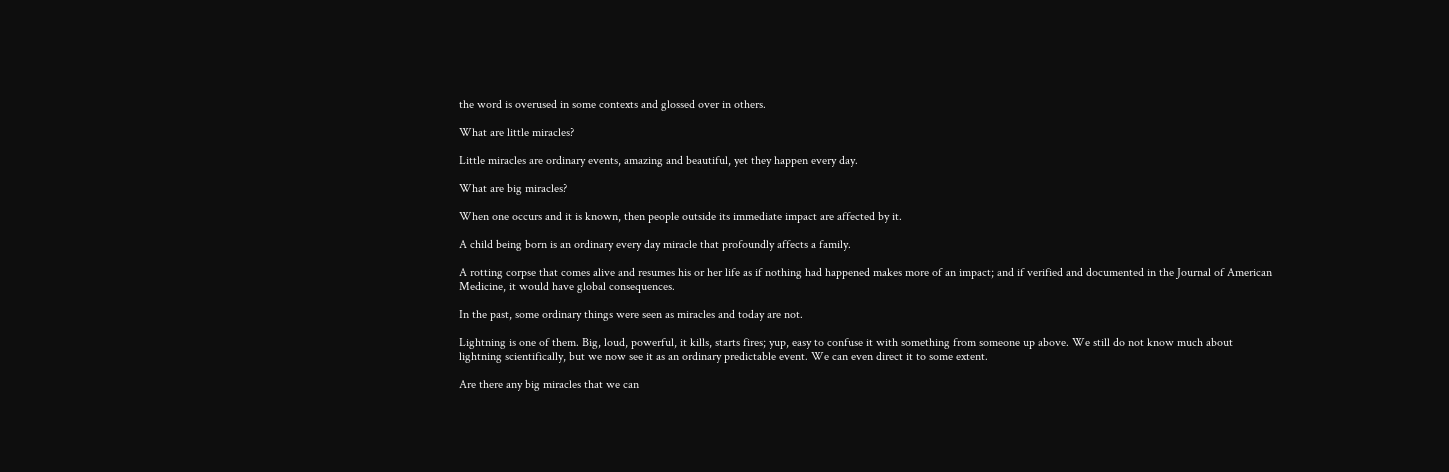the word is overused in some contexts and glossed over in others.

What are little miracles?

Little miracles are ordinary events, amazing and beautiful, yet they happen every day.

What are big miracles?

When one occurs and it is known, then people outside its immediate impact are affected by it.

A child being born is an ordinary every day miracle that profoundly affects a family.

A rotting corpse that comes alive and resumes his or her life as if nothing had happened makes more of an impact; and if verified and documented in the Journal of American Medicine, it would have global consequences.

In the past, some ordinary things were seen as miracles and today are not.

Lightning is one of them. Big, loud, powerful, it kills, starts fires; yup, easy to confuse it with something from someone up above. We still do not know much about lightning scientifically, but we now see it as an ordinary predictable event. We can even direct it to some extent.

Are there any big miracles that we can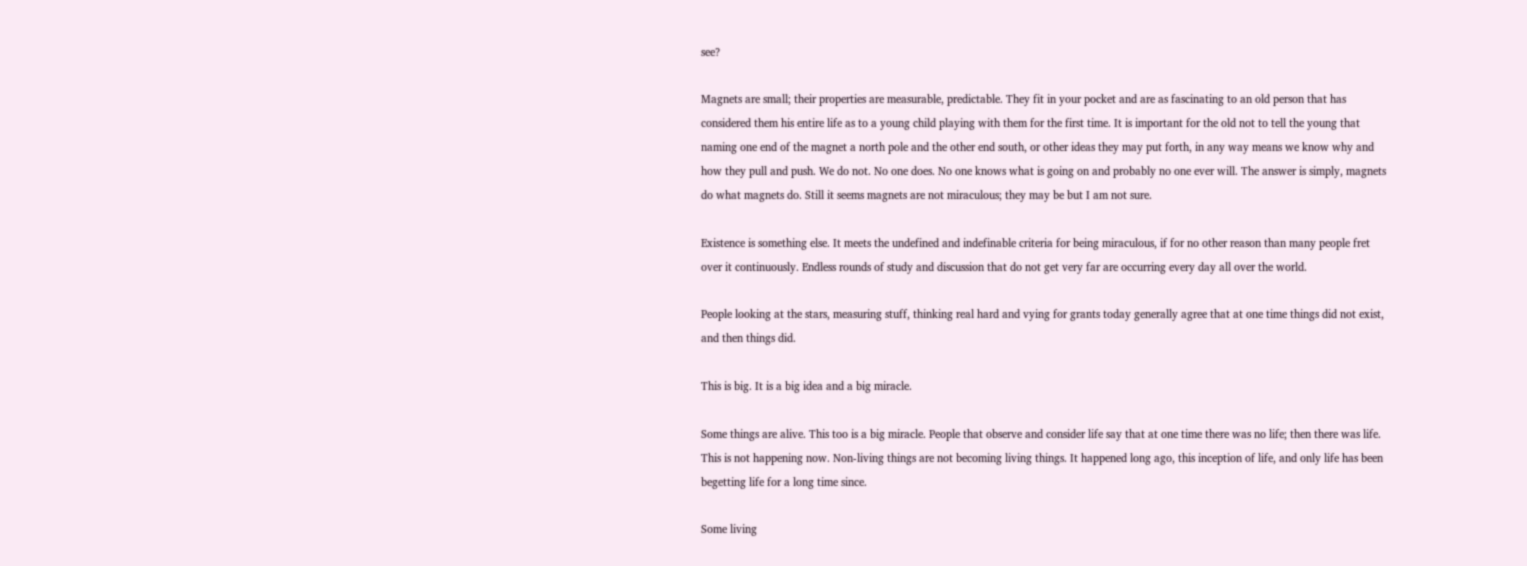see?

Magnets are small; their properties are measurable, predictable. They fit in your pocket and are as fascinating to an old person that has considered them his entire life as to a young child playing with them for the first time. It is important for the old not to tell the young that naming one end of the magnet a north pole and the other end south, or other ideas they may put forth, in any way means we know why and how they pull and push. We do not. No one does. No one knows what is going on and probably no one ever will. The answer is simply, magnets do what magnets do. Still it seems magnets are not miraculous; they may be but I am not sure.

Existence is something else. It meets the undefined and indefinable criteria for being miraculous, if for no other reason than many people fret over it continuously. Endless rounds of study and discussion that do not get very far are occurring every day all over the world.

People looking at the stars, measuring stuff, thinking real hard and vying for grants today generally agree that at one time things did not exist, and then things did.

This is big. It is a big idea and a big miracle.

Some things are alive. This too is a big miracle. People that observe and consider life say that at one time there was no life; then there was life. This is not happening now. Non-living things are not becoming living things. It happened long ago, this inception of life, and only life has been begetting life for a long time since.

Some living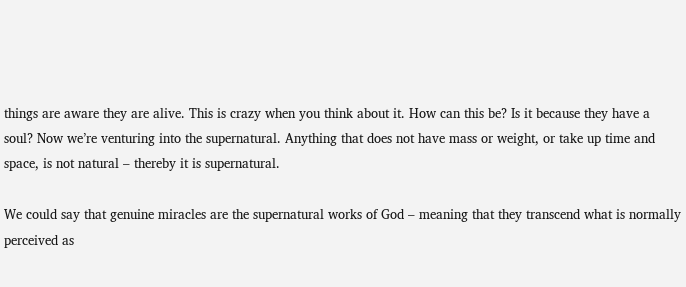things are aware they are alive. This is crazy when you think about it. How can this be? Is it because they have a soul? Now we’re venturing into the supernatural. Anything that does not have mass or weight, or take up time and space, is not natural – thereby it is supernatural.

We could say that genuine miracles are the supernatural works of God – meaning that they transcend what is normally perceived as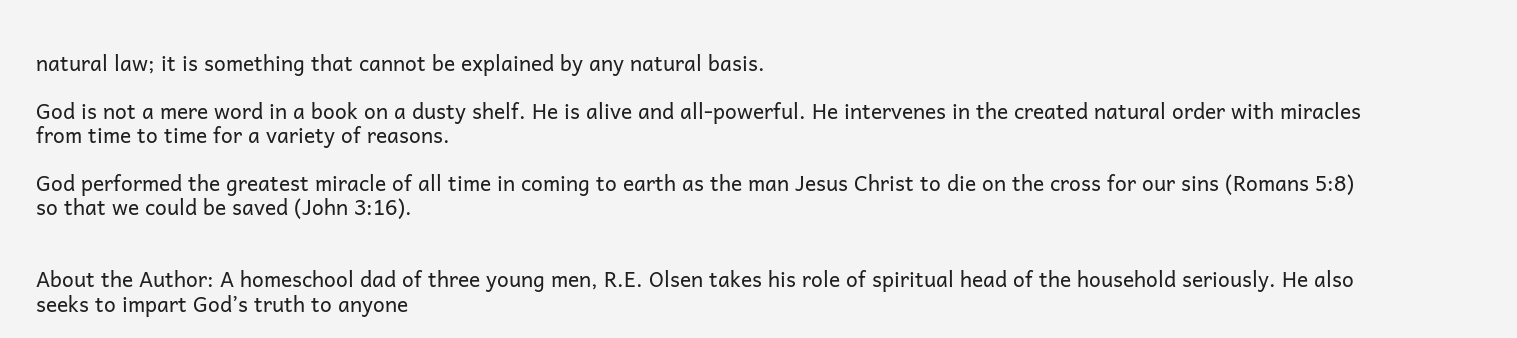natural law; it is something that cannot be explained by any natural basis.

God is not a mere word in a book on a dusty shelf. He is alive and all-powerful. He intervenes in the created natural order with miracles from time to time for a variety of reasons.

God performed the greatest miracle of all time in coming to earth as the man Jesus Christ to die on the cross for our sins (Romans 5:8) so that we could be saved (John 3:16).


About the Author: A homeschool dad of three young men, R.E. Olsen takes his role of spiritual head of the household seriously. He also seeks to impart God’s truth to anyone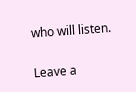who will listen.

Leave a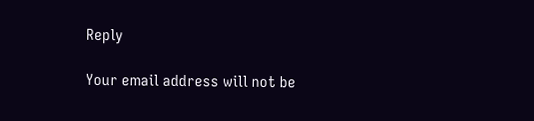Reply

Your email address will not be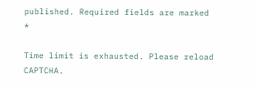published. Required fields are marked *

Time limit is exhausted. Please reload CAPTCHA.